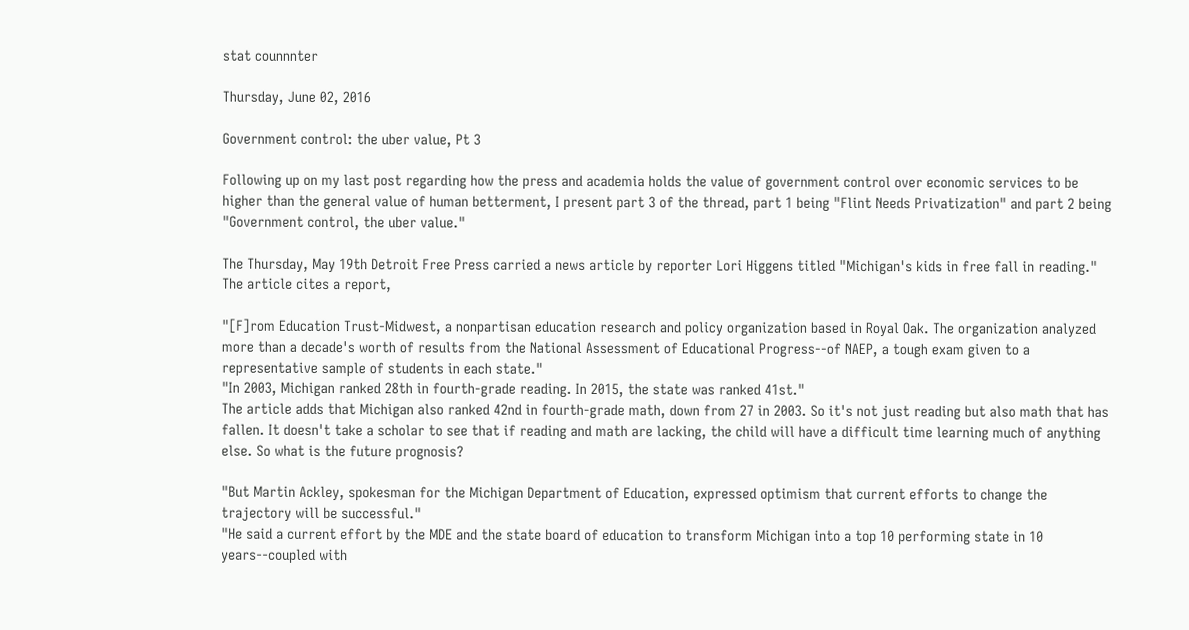stat counnnter

Thursday, June 02, 2016

Government control: the uber value, Pt 3

Following up on my last post regarding how the press and academia holds the value of government control over economic services to be higher than the general value of human betterment, I present part 3 of the thread, part 1 being "Flint Needs Privatization" and part 2 being "Government control, the uber value."

The Thursday, May 19th Detroit Free Press carried a news article by reporter Lori Higgens titled "Michigan's kids in free fall in reading." The article cites a report,

"[F]rom Education Trust-Midwest, a nonpartisan education research and policy organization based in Royal Oak. The organization analyzed more than a decade's worth of results from the National Assessment of Educational Progress--of NAEP, a tough exam given to a representative sample of students in each state."
"In 2003, Michigan ranked 28th in fourth-grade reading. In 2015, the state was ranked 41st."
The article adds that Michigan also ranked 42nd in fourth-grade math, down from 27 in 2003. So it's not just reading but also math that has fallen. It doesn't take a scholar to see that if reading and math are lacking, the child will have a difficult time learning much of anything else. So what is the future prognosis?

"But Martin Ackley, spokesman for the Michigan Department of Education, expressed optimism that current efforts to change the trajectory will be successful."
"He said a current effort by the MDE and the state board of education to transform Michigan into a top 10 performing state in 10 years--coupled with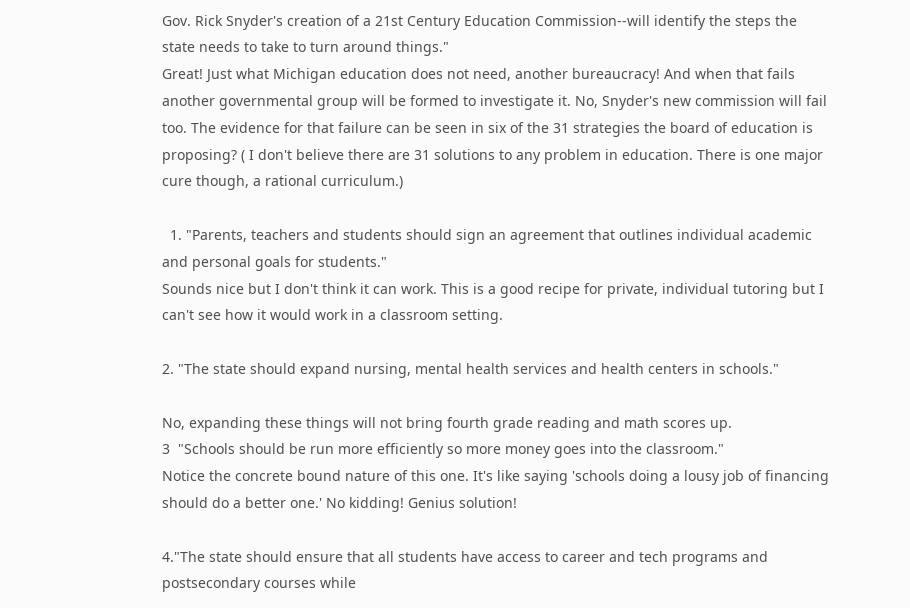Gov. Rick Snyder's creation of a 21st Century Education Commission--will identify the steps the state needs to take to turn around things."
Great! Just what Michigan education does not need, another bureaucracy! And when that fails another governmental group will be formed to investigate it. No, Snyder's new commission will fail too. The evidence for that failure can be seen in six of the 31 strategies the board of education is proposing? ( I don't believe there are 31 solutions to any problem in education. There is one major cure though, a rational curriculum.)

  1. "Parents, teachers and students should sign an agreement that outlines individual academic and personal goals for students."
Sounds nice but I don't think it can work. This is a good recipe for private, individual tutoring but I can't see how it would work in a classroom setting.

2. "The state should expand nursing, mental health services and health centers in schools."

No, expanding these things will not bring fourth grade reading and math scores up.
3  "Schools should be run more efficiently so more money goes into the classroom."
Notice the concrete bound nature of this one. It's like saying 'schools doing a lousy job of financing should do a better one.' No kidding! Genius solution!

4."The state should ensure that all students have access to career and tech programs and postsecondary courses while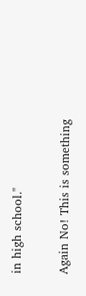in high school."

Again No! This is something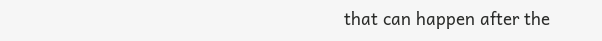that can happen after the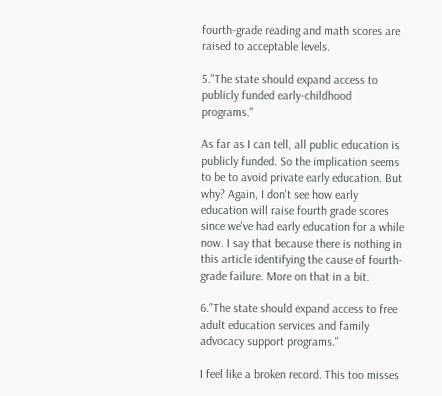fourth-grade reading and math scores are raised to acceptable levels.

5."The state should expand access to publicly funded early-childhood programs."

As far as I can tell, all public education is publicly funded. So the implication seems to be to avoid private early education. But why? Again, I don't see how early education will raise fourth grade scores since we've had early education for a while now. I say that because there is nothing in this article identifying the cause of fourth-grade failure. More on that in a bit.

6."The state should expand access to free adult education services and family advocacy support programs."

I feel like a broken record. This too misses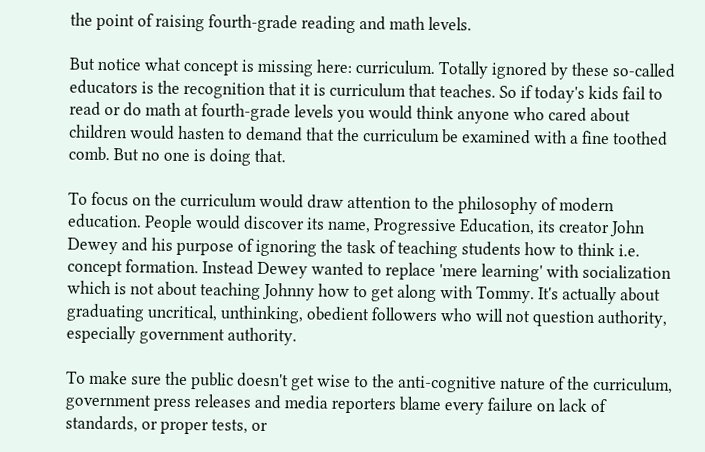the point of raising fourth-grade reading and math levels.

But notice what concept is missing here: curriculum. Totally ignored by these so-called educators is the recognition that it is curriculum that teaches. So if today's kids fail to read or do math at fourth-grade levels you would think anyone who cared about children would hasten to demand that the curriculum be examined with a fine toothed comb. But no one is doing that.

To focus on the curriculum would draw attention to the philosophy of modern education. People would discover its name, Progressive Education, its creator John Dewey and his purpose of ignoring the task of teaching students how to think i.e. concept formation. Instead Dewey wanted to replace 'mere learning' with socialization which is not about teaching Johnny how to get along with Tommy. It's actually about graduating uncritical, unthinking, obedient followers who will not question authority, especially government authority.

To make sure the public doesn't get wise to the anti-cognitive nature of the curriculum, government press releases and media reporters blame every failure on lack of standards, or proper tests, or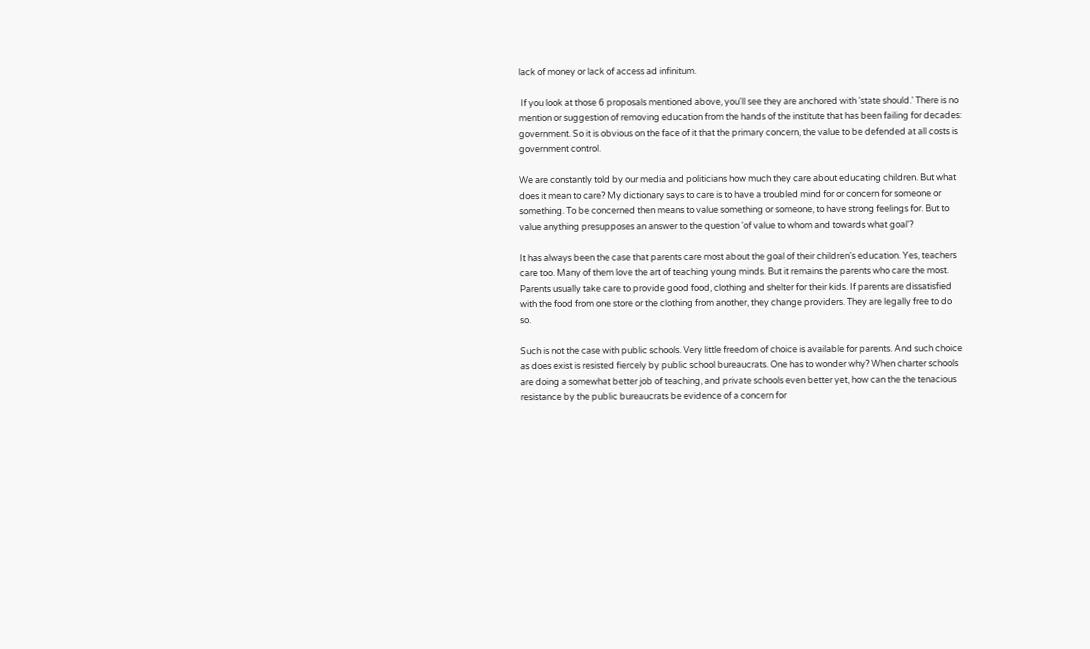lack of money or lack of access ad infinitum.

 If you look at those 6 proposals mentioned above, you'll see they are anchored with 'state should.' There is no mention or suggestion of removing education from the hands of the institute that has been failing for decades: government. So it is obvious on the face of it that the primary concern, the value to be defended at all costs is government control.

We are constantly told by our media and politicians how much they care about educating children. But what does it mean to care? My dictionary says to care is to have a troubled mind for or concern for someone or something. To be concerned then means to value something or someone, to have strong feelings for. But to value anything presupposes an answer to the question 'of value to whom and towards what goal'?

It has always been the case that parents care most about the goal of their children's education. Yes, teachers care too. Many of them love the art of teaching young minds. But it remains the parents who care the most. Parents usually take care to provide good food, clothing and shelter for their kids. If parents are dissatisfied with the food from one store or the clothing from another, they change providers. They are legally free to do so.

Such is not the case with public schools. Very little freedom of choice is available for parents. And such choice as does exist is resisted fiercely by public school bureaucrats. One has to wonder why? When charter schools are doing a somewhat better job of teaching, and private schools even better yet, how can the the tenacious resistance by the public bureaucrats be evidence of a concern for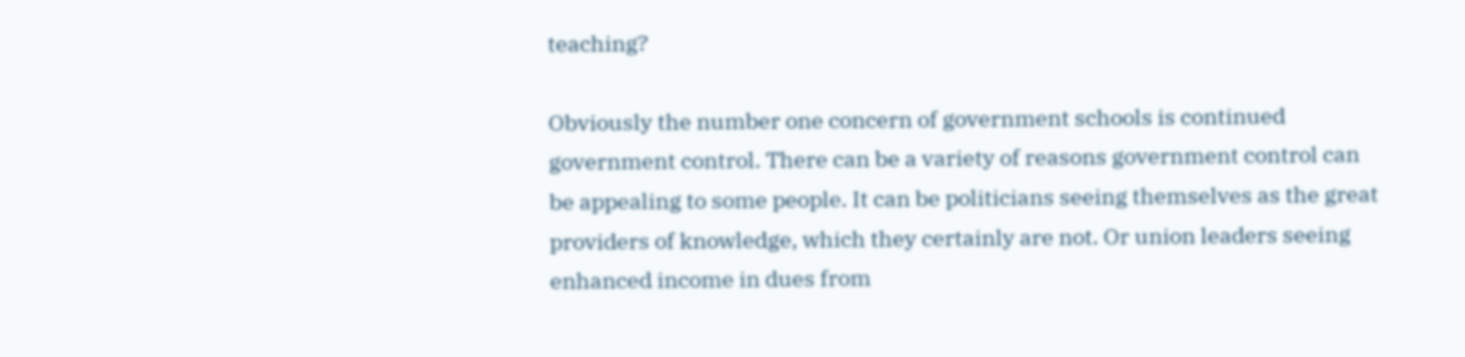teaching?

Obviously the number one concern of government schools is continued government control. There can be a variety of reasons government control can be appealing to some people. It can be politicians seeing themselves as the great providers of knowledge, which they certainly are not. Or union leaders seeing enhanced income in dues from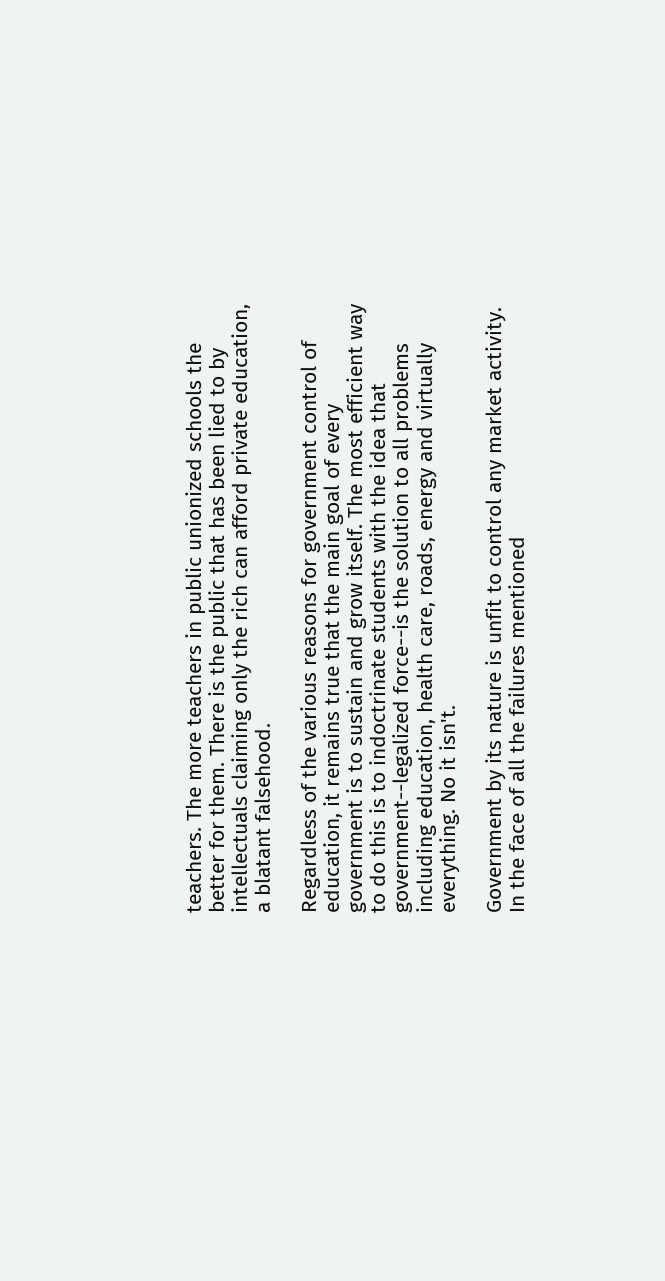teachers. The more teachers in public unionized schools the better for them. There is the public that has been lied to by intellectuals claiming only the rich can afford private education, a blatant falsehood.

Regardless of the various reasons for government control of education, it remains true that the main goal of every government is to sustain and grow itself. The most efficient way to do this is to indoctrinate students with the idea that government--legalized force--is the solution to all problems including education, health care, roads, energy and virtually everything. No it isn't.

Government by its nature is unfit to control any market activity. In the face of all the failures mentioned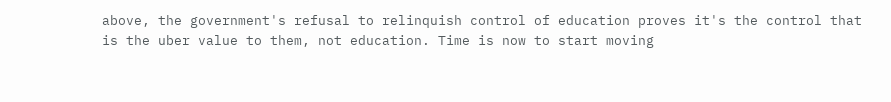above, the government's refusal to relinquish control of education proves it's the control that is the uber value to them, not education. Time is now to start moving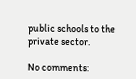public schools to the private sector.

No comments: